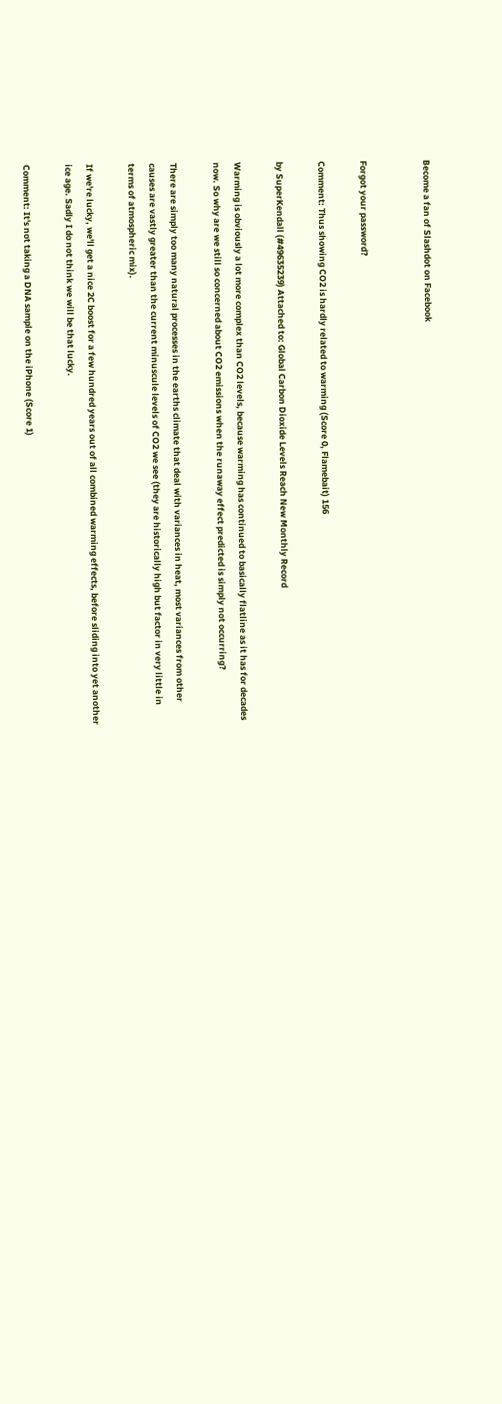Become a fan of Slashdot on Facebook


Forgot your password?

Comment: Thus showing CO2 is hardly related to warming (Score 0, Flamebait) 156

by SuperKendall (#49635239) Attached to: Global Carbon Dioxide Levels Reach New Monthly Record

Warming is obviously a lot more complex than CO2 levels, because warming has continued to basically flatline as it has for decades now. So why are we still so concerned about CO2 emissions when the runaway effect predicted is simply not occurring?

There are simply too many natural processes in the earths climate that deal with variances in heat, most variances from other causes are vastly greater than the current minuscule levels of CO2 we see (they are historically high but factor in very little in terms of atmospheric mix).

If we're lucky, we'll get a nice 2C boost for a few hundred years out of all combined warming effects, before sliding into yet another ice age. Sadly I do not think we will be that lucky.

Comment: It's not taking a DNA sample on the iPhone (Score 1)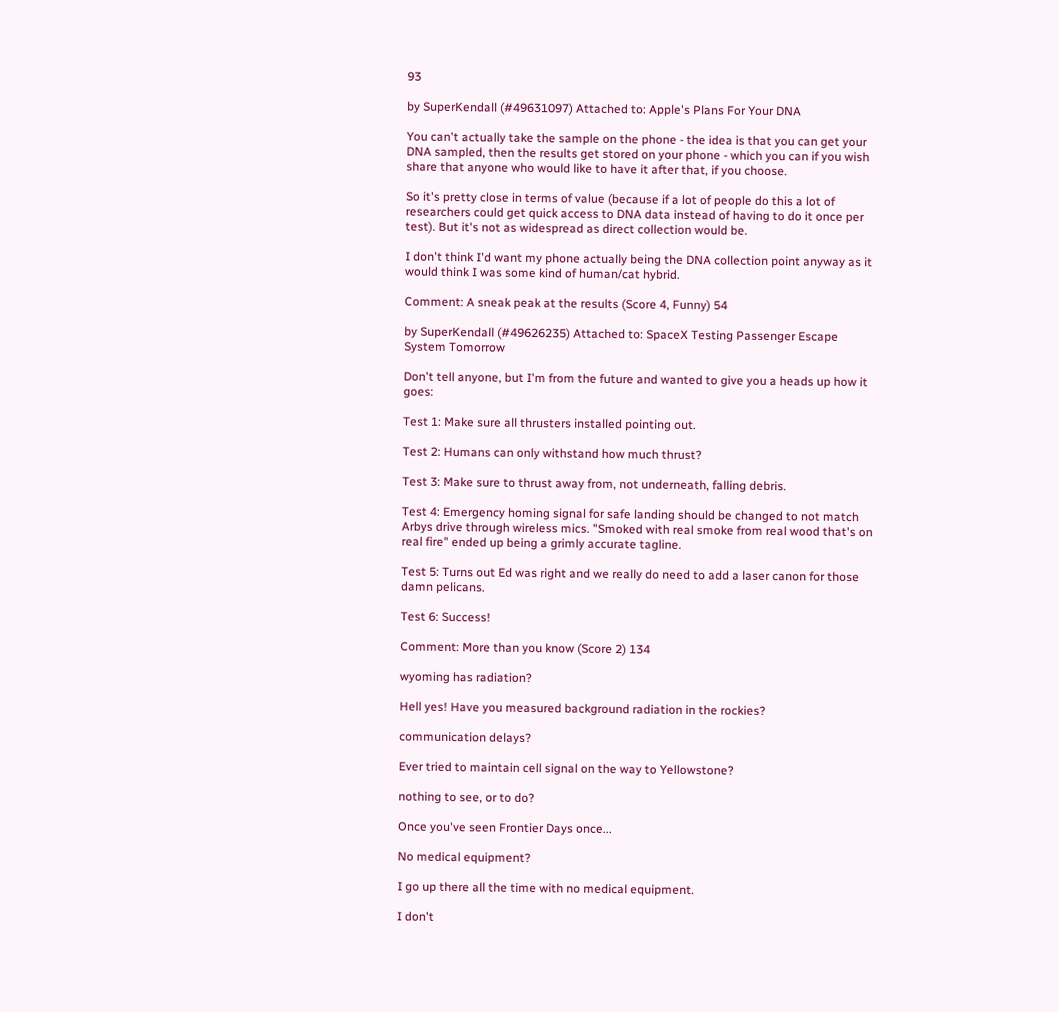93

by SuperKendall (#49631097) Attached to: Apple's Plans For Your DNA

You can't actually take the sample on the phone - the idea is that you can get your DNA sampled, then the results get stored on your phone - which you can if you wish share that anyone who would like to have it after that, if you choose.

So it's pretty close in terms of value (because if a lot of people do this a lot of researchers could get quick access to DNA data instead of having to do it once per test). But it's not as widespread as direct collection would be.

I don't think I'd want my phone actually being the DNA collection point anyway as it would think I was some kind of human/cat hybrid.

Comment: A sneak peak at the results (Score 4, Funny) 54

by SuperKendall (#49626235) Attached to: SpaceX Testing Passenger Escape System Tomorrow

Don't tell anyone, but I'm from the future and wanted to give you a heads up how it goes:

Test 1: Make sure all thrusters installed pointing out.

Test 2: Humans can only withstand how much thrust?

Test 3: Make sure to thrust away from, not underneath, falling debris.

Test 4: Emergency homing signal for safe landing should be changed to not match Arbys drive through wireless mics. "Smoked with real smoke from real wood that's on real fire" ended up being a grimly accurate tagline.

Test 5: Turns out Ed was right and we really do need to add a laser canon for those damn pelicans.

Test 6: Success!

Comment: More than you know (Score 2) 134

wyoming has radiation?

Hell yes! Have you measured background radiation in the rockies?

communication delays?

Ever tried to maintain cell signal on the way to Yellowstone?

nothing to see, or to do?

Once you've seen Frontier Days once...

No medical equipment?

I go up there all the time with no medical equipment.

I don't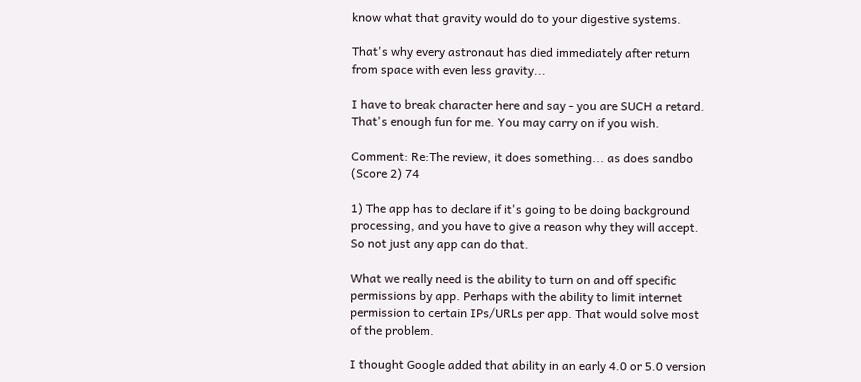know what that gravity would do to your digestive systems.

That's why every astronaut has died immediately after return from space with even less gravity...

I have to break character here and say - you are SUCH a retard. That's enough fun for me. You may carry on if you wish.

Comment: Re:The review, it does something... as does sandbo (Score 2) 74

1) The app has to declare if it's going to be doing background processing, and you have to give a reason why they will accept. So not just any app can do that.

What we really need is the ability to turn on and off specific permissions by app. Perhaps with the ability to limit internet permission to certain IPs/URLs per app. That would solve most of the problem.

I thought Google added that ability in an early 4.0 or 5.0 version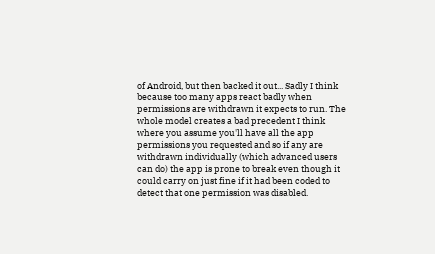of Android, but then backed it out... Sadly I think because too many apps react badly when permissions are withdrawn it expects to run. The whole model creates a bad precedent I think where you assume you'll have all the app permissions you requested and so if any are withdrawn individually (which advanced users can do) the app is prone to break even though it could carry on just fine if it had been coded to detect that one permission was disabled.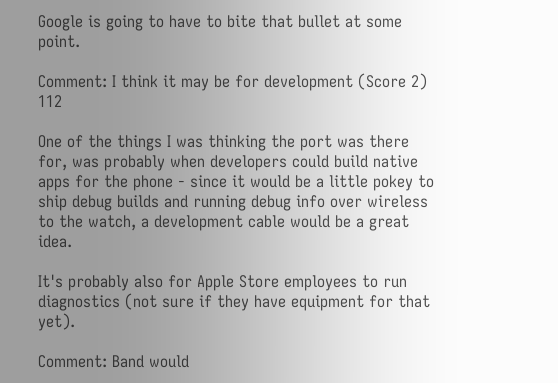Google is going to have to bite that bullet at some point.

Comment: I think it may be for development (Score 2) 112

One of the things I was thinking the port was there for, was probably when developers could build native apps for the phone - since it would be a little pokey to ship debug builds and running debug info over wireless to the watch, a development cable would be a great idea.

It's probably also for Apple Store employees to run diagnostics (not sure if they have equipment for that yet).

Comment: Band would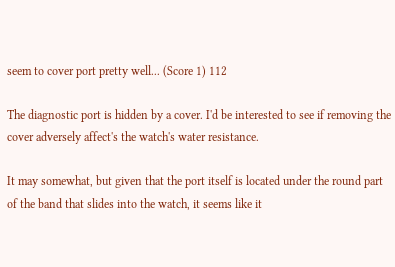seem to cover port pretty well... (Score 1) 112

The diagnostic port is hidden by a cover. I'd be interested to see if removing the cover adversely affect's the watch's water resistance.

It may somewhat, but given that the port itself is located under the round part of the band that slides into the watch, it seems like it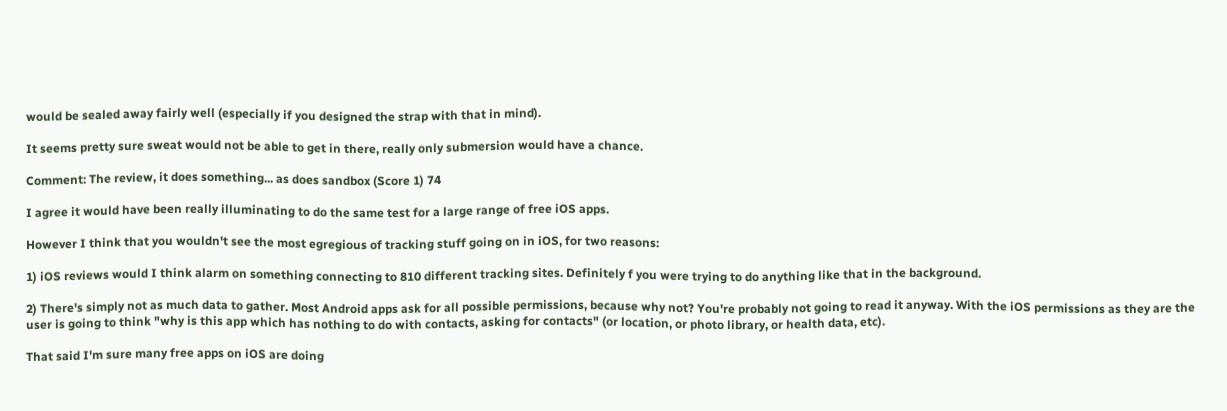would be sealed away fairly well (especially if you designed the strap with that in mind).

It seems pretty sure sweat would not be able to get in there, really only submersion would have a chance.

Comment: The review, it does something... as does sandbox (Score 1) 74

I agree it would have been really illuminating to do the same test for a large range of free iOS apps.

However I think that you wouldn't see the most egregious of tracking stuff going on in iOS, for two reasons:

1) iOS reviews would I think alarm on something connecting to 810 different tracking sites. Definitely f you were trying to do anything like that in the background.

2) There's simply not as much data to gather. Most Android apps ask for all possible permissions, because why not? You're probably not going to read it anyway. With the iOS permissions as they are the user is going to think "why is this app which has nothing to do with contacts, asking for contacts" (or location, or photo library, or health data, etc).

That said I'm sure many free apps on iOS are doing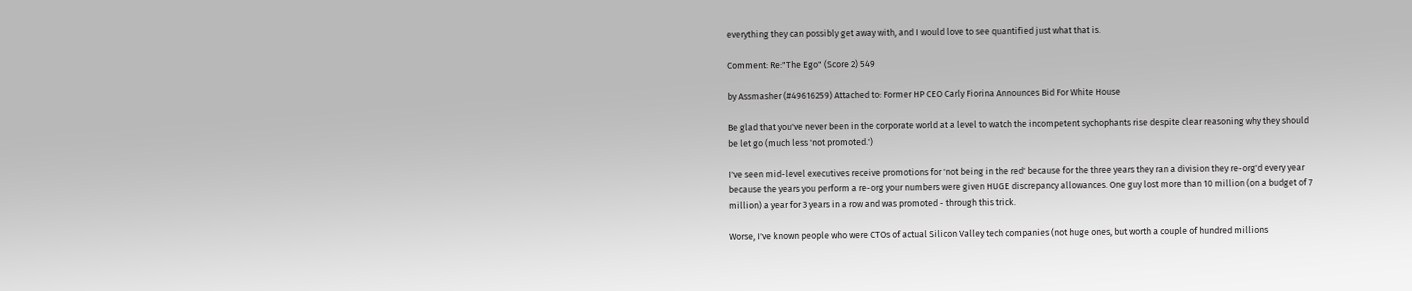everything they can possibly get away with, and I would love to see quantified just what that is.

Comment: Re:"The Ego" (Score 2) 549

by Assmasher (#49616259) Attached to: Former HP CEO Carly Fiorina Announces Bid For White House

Be glad that you've never been in the corporate world at a level to watch the incompetent sychophants rise despite clear reasoning why they should be let go (much less 'not promoted.')

I've seen mid-level executives receive promotions for 'not being in the red' because for the three years they ran a division they re-org'd every year because the years you perform a re-org your numbers were given HUGE discrepancy allowances. One guy lost more than 10 million (on a budget of 7 million) a year for 3 years in a row and was promoted - through this trick.

Worse, I've known people who were CTOs of actual Silicon Valley tech companies (not huge ones, but worth a couple of hundred millions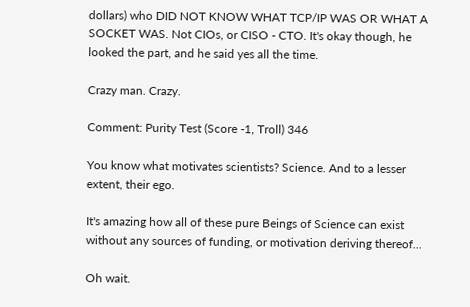dollars) who DID NOT KNOW WHAT TCP/IP WAS OR WHAT A SOCKET WAS. Not CIOs, or CISO - CTO. It's okay though, he looked the part, and he said yes all the time.

Crazy man. Crazy.

Comment: Purity Test (Score -1, Troll) 346

You know what motivates scientists? Science. And to a lesser extent, their ego.

It's amazing how all of these pure Beings of Science can exist without any sources of funding, or motivation deriving thereof...

Oh wait.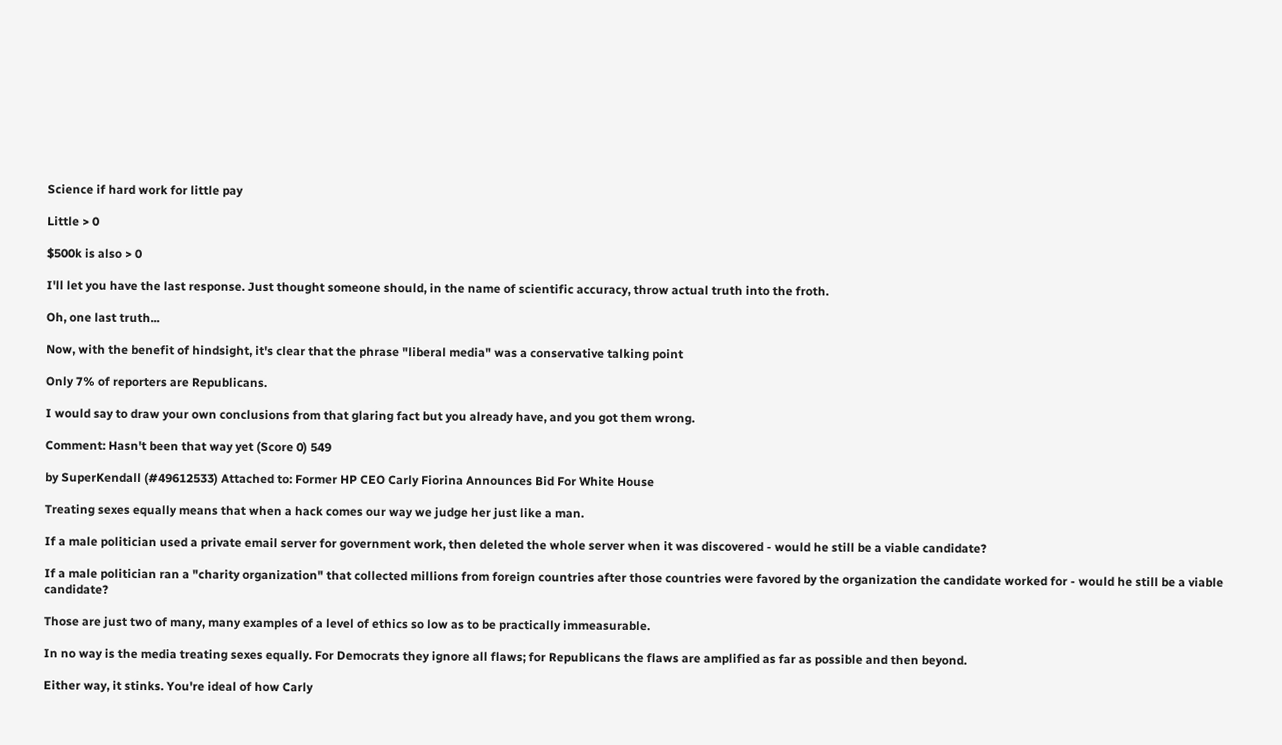Science if hard work for little pay

Little > 0

$500k is also > 0

I'll let you have the last response. Just thought someone should, in the name of scientific accuracy, throw actual truth into the froth.

Oh, one last truth...

Now, with the benefit of hindsight, it's clear that the phrase "liberal media" was a conservative talking point

Only 7% of reporters are Republicans.

I would say to draw your own conclusions from that glaring fact but you already have, and you got them wrong.

Comment: Hasn't been that way yet (Score 0) 549

by SuperKendall (#49612533) Attached to: Former HP CEO Carly Fiorina Announces Bid For White House

Treating sexes equally means that when a hack comes our way we judge her just like a man.

If a male politician used a private email server for government work, then deleted the whole server when it was discovered - would he still be a viable candidate?

If a male politician ran a "charity organization" that collected millions from foreign countries after those countries were favored by the organization the candidate worked for - would he still be a viable candidate?

Those are just two of many, many examples of a level of ethics so low as to be practically immeasurable.

In no way is the media treating sexes equally. For Democrats they ignore all flaws; for Republicans the flaws are amplified as far as possible and then beyond.

Either way, it stinks. You're ideal of how Carly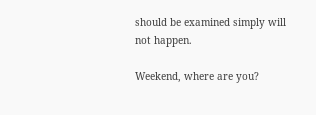should be examined simply will not happen.

Weekend, where are you?